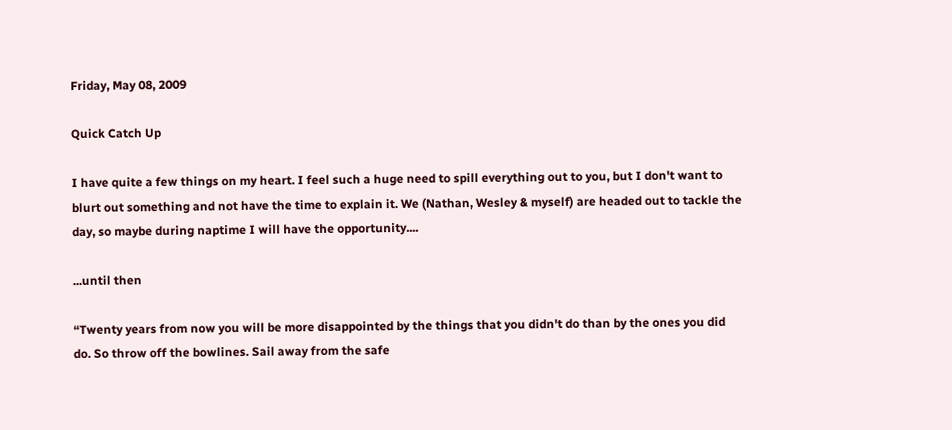Friday, May 08, 2009

Quick Catch Up

I have quite a few things on my heart. I feel such a huge need to spill everything out to you, but I don't want to blurt out something and not have the time to explain it. We (Nathan, Wesley & myself) are headed out to tackle the day, so maybe during naptime I will have the opportunity....

...until then

“Twenty years from now you will be more disappointed by the things that you didn't do than by the ones you did do. So throw off the bowlines. Sail away from the safe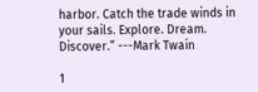harbor. Catch the trade winds in your sails. Explore. Dream. Discover.” ---Mark Twain

1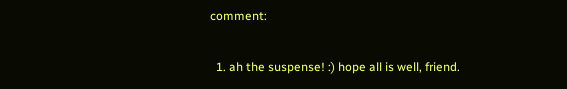comment:

  1. ah the suspense! :) hope all is well, friend.